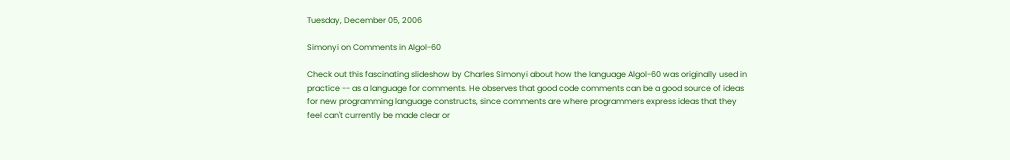Tuesday, December 05, 2006

Simonyi on Comments in Algol-60

Check out this fascinating slideshow by Charles Simonyi about how the language Algol-60 was originally used in practice -- as a language for comments. He observes that good code comments can be a good source of ideas for new programming language constructs, since comments are where programmers express ideas that they feel can't currently be made clear or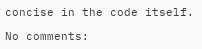concise in the code itself.

No comments: